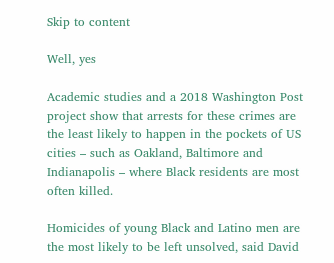Skip to content

Well, yes

Academic studies and a 2018 Washington Post project show that arrests for these crimes are the least likely to happen in the pockets of US cities – such as Oakland, Baltimore and Indianapolis – where Black residents are most often killed.

Homicides of young Black and Latino men are the most likely to be left unsolved, said David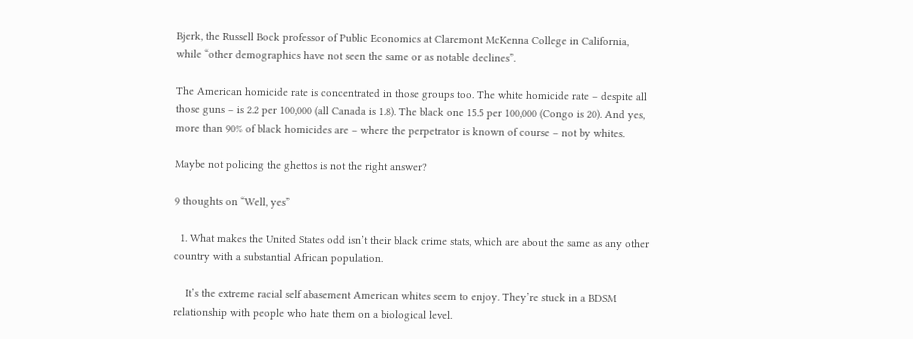Bjerk, the Russell Bock professor of Public Economics at Claremont McKenna College in California, while “other demographics have not seen the same or as notable declines”.

The American homicide rate is concentrated in those groups too. The white homicide rate – despite all those guns – is 2.2 per 100,000 (all Canada is 1.8). The black one 15.5 per 100,000 (Congo is 20). And yes, more than 90% of black homicides are – where the perpetrator is known of course – not by whites.

Maybe not policing the ghettos is not the right answer?

9 thoughts on “Well, yes”

  1. What makes the United States odd isn’t their black crime stats, which are about the same as any other country with a substantial African population.

    It’s the extreme racial self abasement American whites seem to enjoy. They’re stuck in a BDSM relationship with people who hate them on a biological level.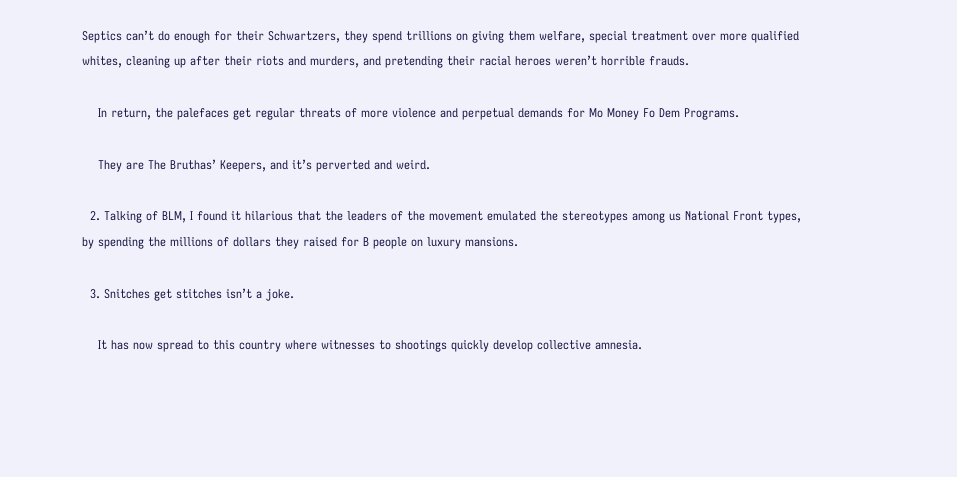Septics can’t do enough for their Schwartzers, they spend trillions on giving them welfare, special treatment over more qualified whites, cleaning up after their riots and murders, and pretending their racial heroes weren’t horrible frauds.

    In return, the palefaces get regular threats of more violence and perpetual demands for Mo Money Fo Dem Programs.

    They are The Bruthas’ Keepers, and it’s perverted and weird.

  2. Talking of BLM, I found it hilarious that the leaders of the movement emulated the stereotypes among us National Front types, by spending the millions of dollars they raised for B people on luxury mansions.

  3. Snitches get stitches isn’t a joke.

    It has now spread to this country where witnesses to shootings quickly develop collective amnesia.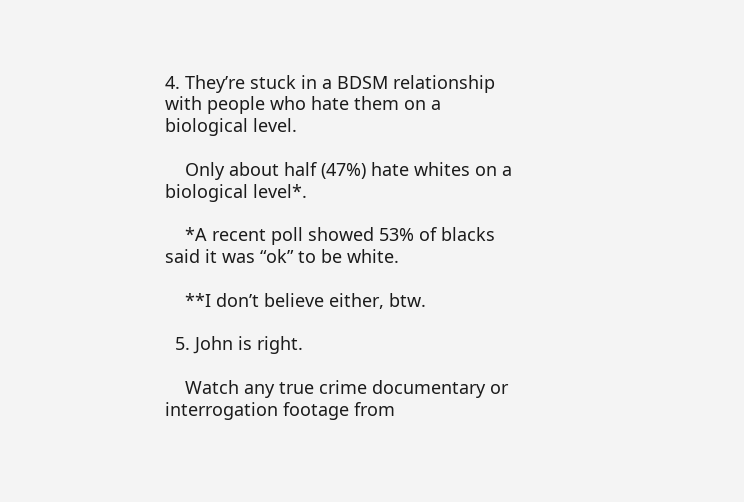4. They’re stuck in a BDSM relationship with people who hate them on a biological level.

    Only about half (47%) hate whites on a biological level*.

    *A recent poll showed 53% of blacks said it was “ok” to be white.

    **I don’t believe either, btw.

  5. John is right.

    Watch any true crime documentary or interrogation footage from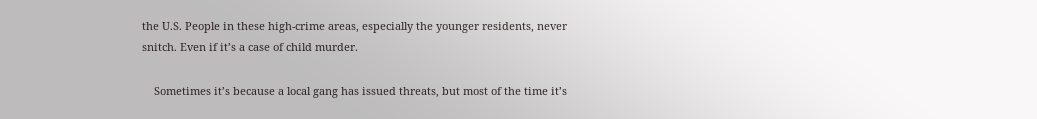the U.S. People in these high-crime areas, especially the younger residents, never snitch. Even if it’s a case of child murder.

    Sometimes it’s because a local gang has issued threats, but most of the time it’s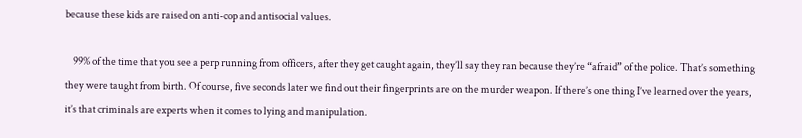because these kids are raised on anti-cop and antisocial values.

    99% of the time that you see a perp running from officers, after they get caught again, they’ll say they ran because they’re “afraid” of the police. That’s something they were taught from birth. Of course, five seconds later we find out their fingerprints are on the murder weapon. If there’s one thing I’ve learned over the years, it’s that criminals are experts when it comes to lying and manipulation.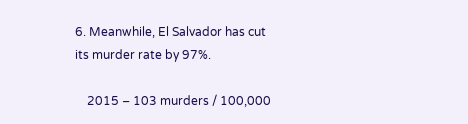6. Meanwhile, El Salvador has cut its murder rate by 97%.

    2015 – 103 murders / 100,000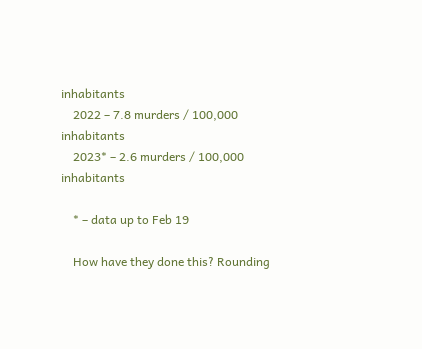inhabitants
    2022 – 7.8 murders / 100,000 inhabitants
    2023* – 2.6 murders / 100,000 inhabitants

    * – data up to Feb 19

    How have they done this? Rounding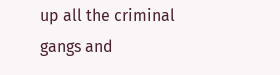up all the criminal gangs and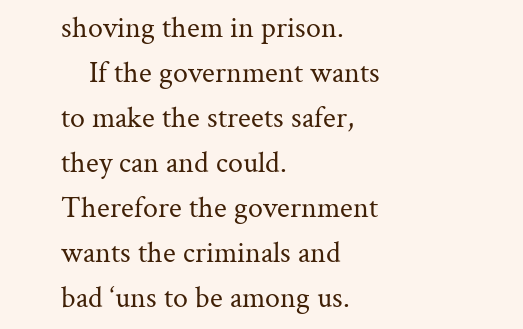shoving them in prison.
    If the government wants to make the streets safer, they can and could. Therefore the government wants the criminals and bad ‘uns to be among us.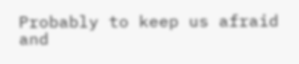Probably to keep us afraid and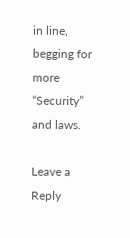in line, begging for more “Security” and laws.

Leave a Reply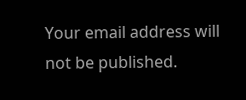Your email address will not be published.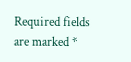Required fields are marked *